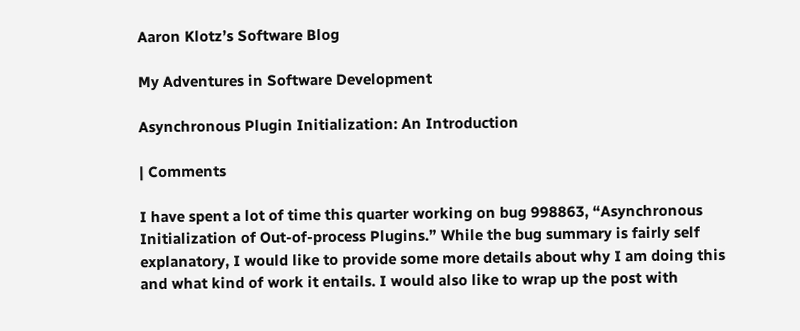Aaron Klotz’s Software Blog

My Adventures in Software Development

Asynchronous Plugin Initialization: An Introduction

| Comments

I have spent a lot of time this quarter working on bug 998863, “Asynchronous Initialization of Out-of-process Plugins.” While the bug summary is fairly self explanatory, I would like to provide some more details about why I am doing this and what kind of work it entails. I would also like to wrap up the post with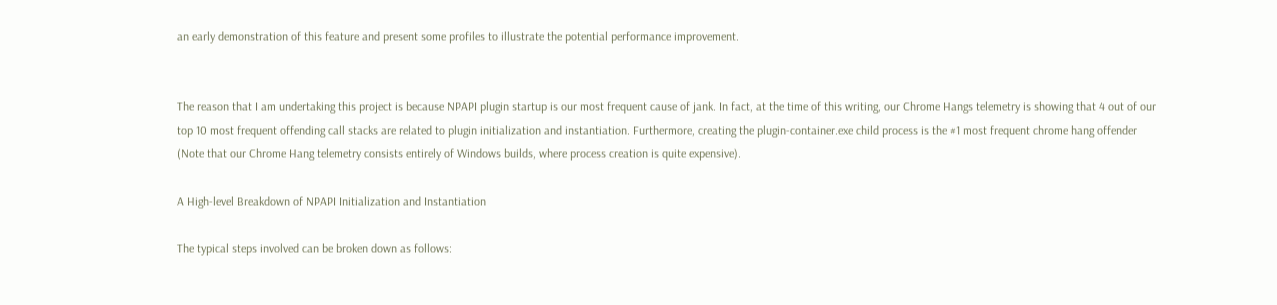an early demonstration of this feature and present some profiles to illustrate the potential performance improvement.


The reason that I am undertaking this project is because NPAPI plugin startup is our most frequent cause of jank. In fact, at the time of this writing, our Chrome Hangs telemetry is showing that 4 out of our top 10 most frequent offending call stacks are related to plugin initialization and instantiation. Furthermore, creating the plugin-container.exe child process is the #1 most frequent chrome hang offender (Note that our Chrome Hang telemetry consists entirely of Windows builds, where process creation is quite expensive).

A High-level Breakdown of NPAPI Initialization and Instantiation

The typical steps involved can be broken down as follows: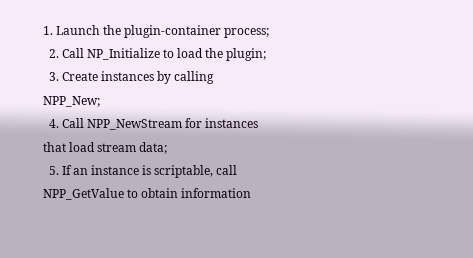1. Launch the plugin-container process;
  2. Call NP_Initialize to load the plugin;
  3. Create instances by calling NPP_New;
  4. Call NPP_NewStream for instances that load stream data;
  5. If an instance is scriptable, call NPP_GetValue to obtain information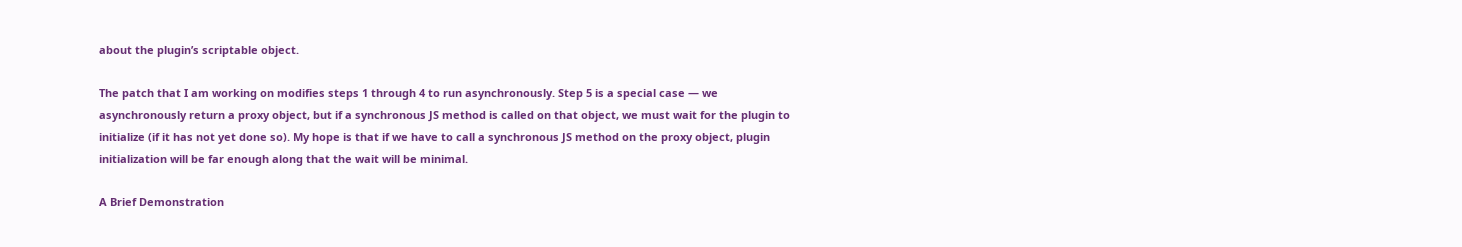about the plugin’s scriptable object.

The patch that I am working on modifies steps 1 through 4 to run asynchronously. Step 5 is a special case — we asynchronously return a proxy object, but if a synchronous JS method is called on that object, we must wait for the plugin to initialize (if it has not yet done so). My hope is that if we have to call a synchronous JS method on the proxy object, plugin initialization will be far enough along that the wait will be minimal.

A Brief Demonstration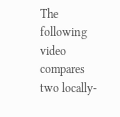The following video compares two locally-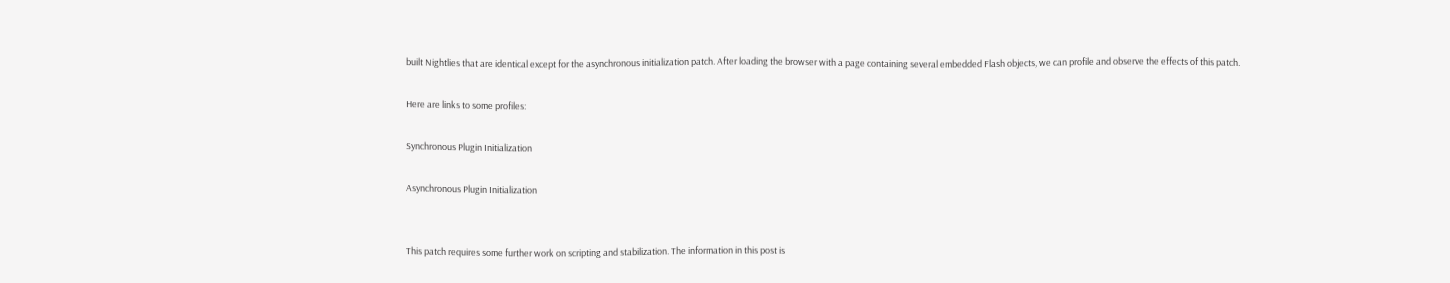built Nightlies that are identical except for the asynchronous initialization patch. After loading the browser with a page containing several embedded Flash objects, we can profile and observe the effects of this patch.

Here are links to some profiles:

Synchronous Plugin Initialization

Asynchronous Plugin Initialization


This patch requires some further work on scripting and stabilization. The information in this post is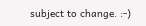subject to change. :-)